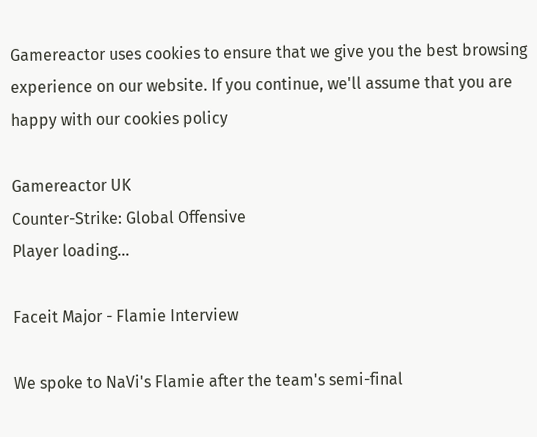Gamereactor uses cookies to ensure that we give you the best browsing experience on our website. If you continue, we'll assume that you are happy with our cookies policy

Gamereactor UK
Counter-Strike: Global Offensive
Player loading...

Faceit Major - Flamie Interview

We spoke to NaVi's Flamie after the team's semi-final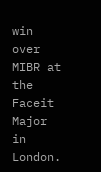win over MIBR at the Faceit Major in London.